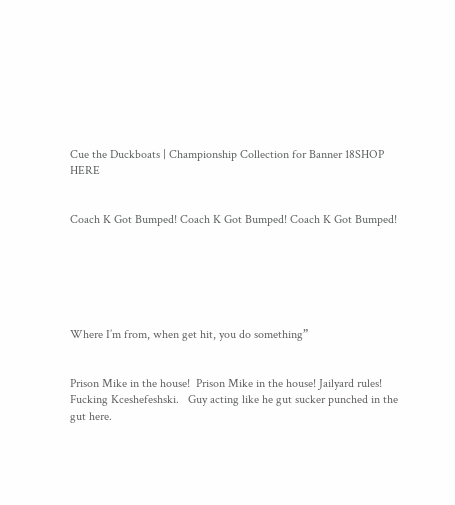Cue the Duckboats | Championship Collection for Banner 18SHOP HERE


Coach K Got Bumped! Coach K Got Bumped! Coach K Got Bumped!






Where I’m from, when get hit, you do something”


Prison Mike in the house!  Prison Mike in the house! Jailyard rules!   Fucking Kceshefeshski.   Guy acting like he gut sucker punched in the gut here.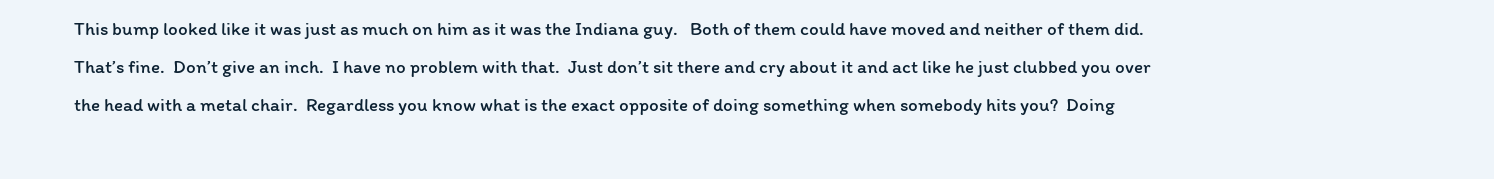This bump looked like it was just as much on him as it was the Indiana guy.   Both of them could have moved and neither of them did.  That’s fine.  Don’t give an inch.  I have no problem with that.  Just don’t sit there and cry about it and act like he just clubbed you over the head with a metal chair.  Regardless you know what is the exact opposite of doing something when somebody hits you?  Doing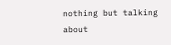nothing but talking about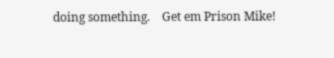doing something.    Get em Prison Mike!